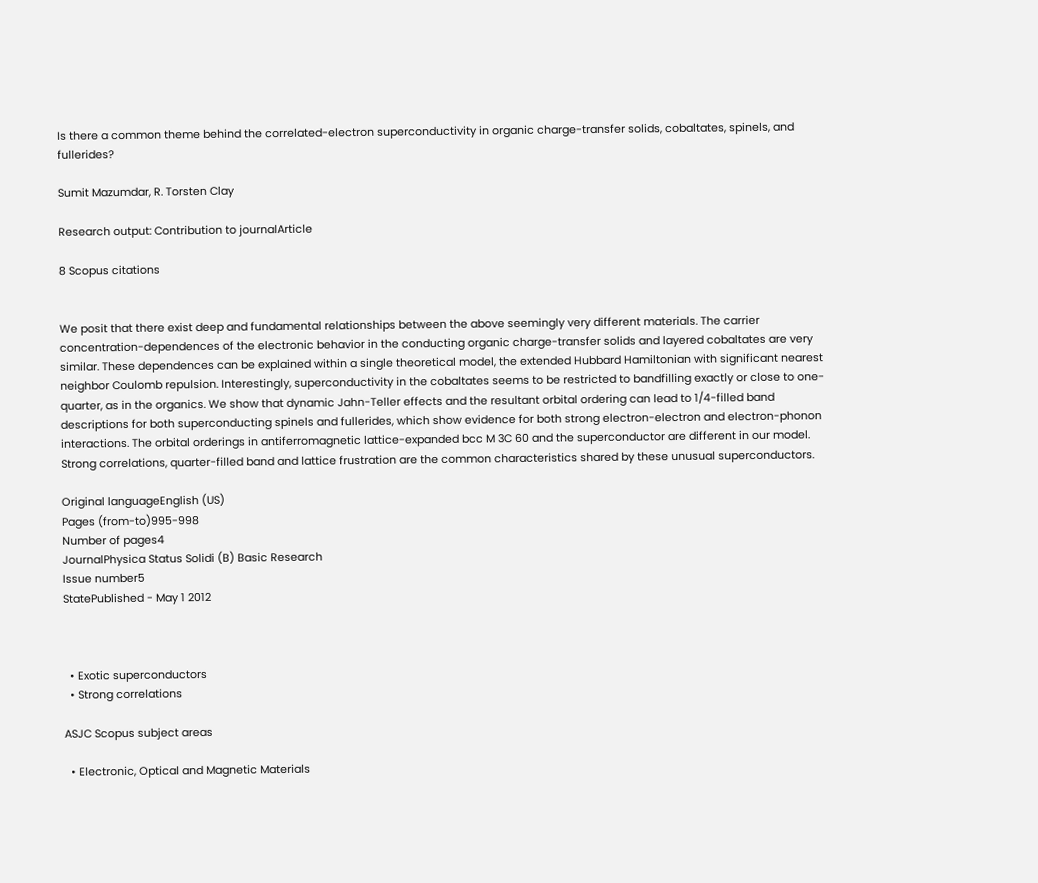Is there a common theme behind the correlated-electron superconductivity in organic charge-transfer solids, cobaltates, spinels, and fullerides?

Sumit Mazumdar, R. Torsten Clay

Research output: Contribution to journalArticle

8 Scopus citations


We posit that there exist deep and fundamental relationships between the above seemingly very different materials. The carrier concentration-dependences of the electronic behavior in the conducting organic charge-transfer solids and layered cobaltates are very similar. These dependences can be explained within a single theoretical model, the extended Hubbard Hamiltonian with significant nearest neighbor Coulomb repulsion. Interestingly, superconductivity in the cobaltates seems to be restricted to bandfilling exactly or close to one-quarter, as in the organics. We show that dynamic Jahn-Teller effects and the resultant orbital ordering can lead to 1/4-filled band descriptions for both superconducting spinels and fullerides, which show evidence for both strong electron-electron and electron-phonon interactions. The orbital orderings in antiferromagnetic lattice-expanded bcc M 3C 60 and the superconductor are different in our model. Strong correlations, quarter-filled band and lattice frustration are the common characteristics shared by these unusual superconductors.

Original languageEnglish (US)
Pages (from-to)995-998
Number of pages4
JournalPhysica Status Solidi (B) Basic Research
Issue number5
StatePublished - May 1 2012



  • Exotic superconductors
  • Strong correlations

ASJC Scopus subject areas

  • Electronic, Optical and Magnetic Materials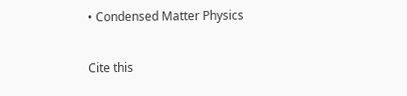• Condensed Matter Physics

Cite this